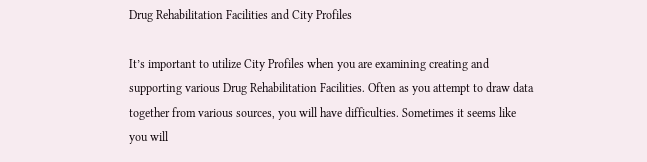Drug Rehabilitation Facilities and City Profiles

It’s important to utilize City Profiles when you are examining creating and supporting various Drug Rehabilitation Facilities. Often as you attempt to draw data together from various sources, you will have difficulties. Sometimes it seems like you will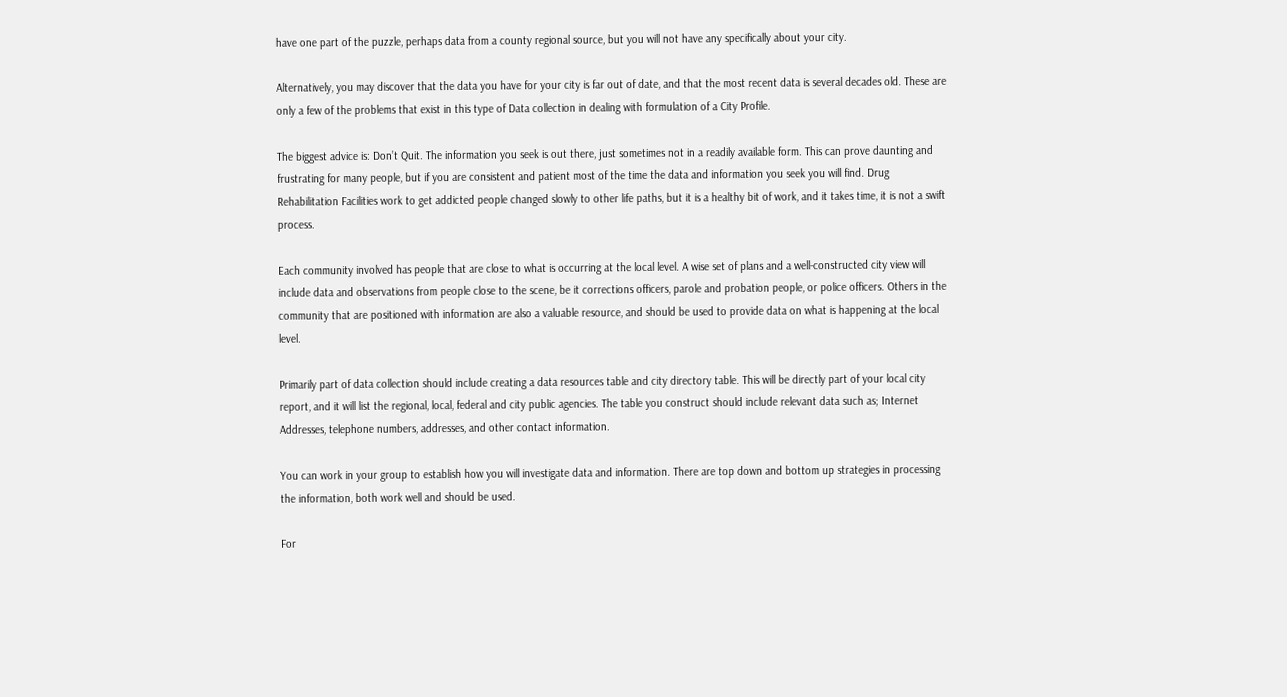have one part of the puzzle, perhaps data from a county regional source, but you will not have any specifically about your city.

Alternatively, you may discover that the data you have for your city is far out of date, and that the most recent data is several decades old. These are only a few of the problems that exist in this type of Data collection in dealing with formulation of a City Profile.

The biggest advice is: Don’t Quit. The information you seek is out there, just sometimes not in a readily available form. This can prove daunting and frustrating for many people, but if you are consistent and patient most of the time the data and information you seek you will find. Drug Rehabilitation Facilities work to get addicted people changed slowly to other life paths, but it is a healthy bit of work, and it takes time, it is not a swift process.

Each community involved has people that are close to what is occurring at the local level. A wise set of plans and a well-constructed city view will include data and observations from people close to the scene, be it corrections officers, parole and probation people, or police officers. Others in the community that are positioned with information are also a valuable resource, and should be used to provide data on what is happening at the local level.

Primarily part of data collection should include creating a data resources table and city directory table. This will be directly part of your local city report, and it will list the regional, local, federal and city public agencies. The table you construct should include relevant data such as; Internet Addresses, telephone numbers, addresses, and other contact information.

You can work in your group to establish how you will investigate data and information. There are top down and bottom up strategies in processing the information, both work well and should be used.

For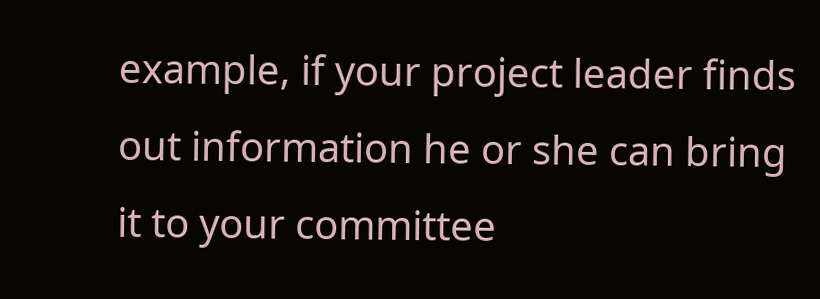example, if your project leader finds out information he or she can bring it to your committee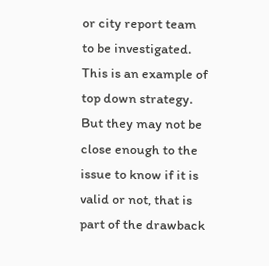or city report team to be investigated. This is an example of top down strategy. But they may not be close enough to the issue to know if it is valid or not, that is part of the drawback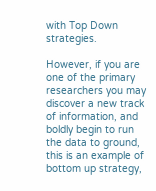with Top Down strategies.

However, if you are one of the primary researchers you may discover a new track of information, and boldly begin to run the data to ground, this is an example of bottom up strategy,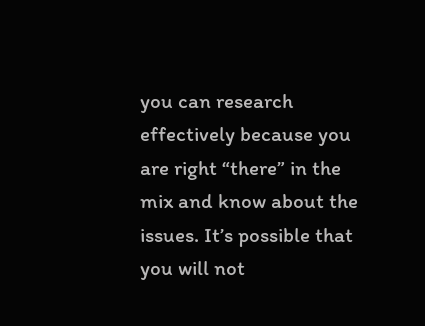you can research effectively because you are right “there” in the mix and know about the issues. It’s possible that you will not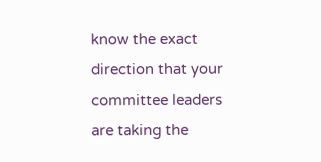know the exact direction that your committee leaders are taking the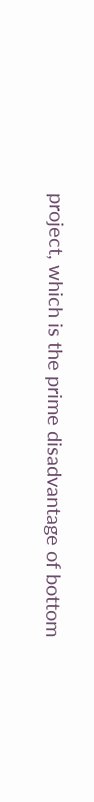project, which is the prime disadvantage of bottom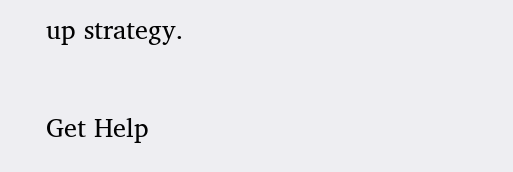up strategy.

Get Help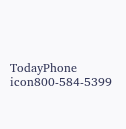TodayPhone icon800-584-5399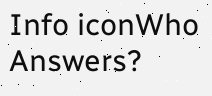Info iconWho Answers?